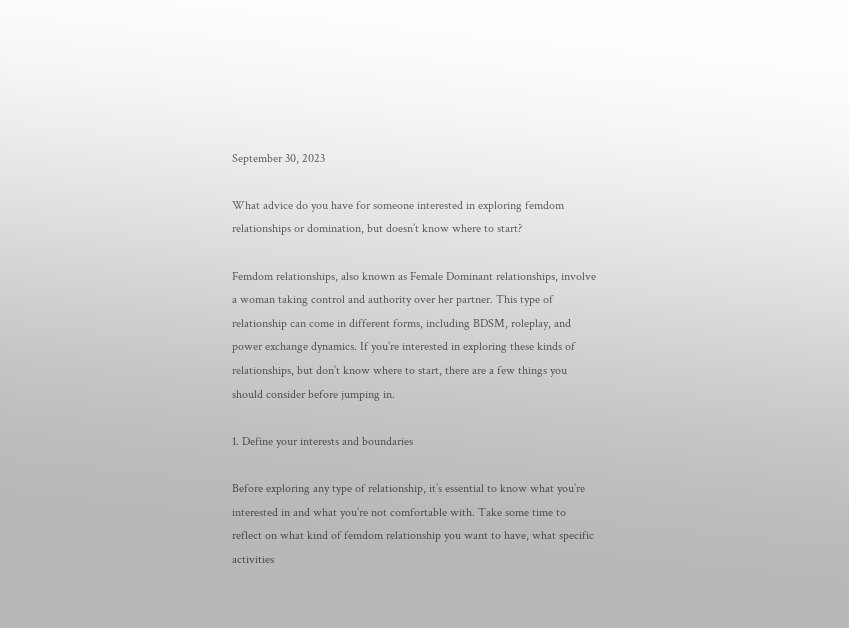September 30, 2023

What advice do you have for someone interested in exploring femdom relationships or domination, but doesn’t know where to start?

Femdom relationships, also known as Female Dominant relationships, involve a woman taking control and authority over her partner. This type of relationship can come in different forms, including BDSM, roleplay, and power exchange dynamics. If you’re interested in exploring these kinds of relationships, but don’t know where to start, there are a few things you should consider before jumping in.

1. Define your interests and boundaries

Before exploring any type of relationship, it’s essential to know what you’re interested in and what you’re not comfortable with. Take some time to reflect on what kind of femdom relationship you want to have, what specific activities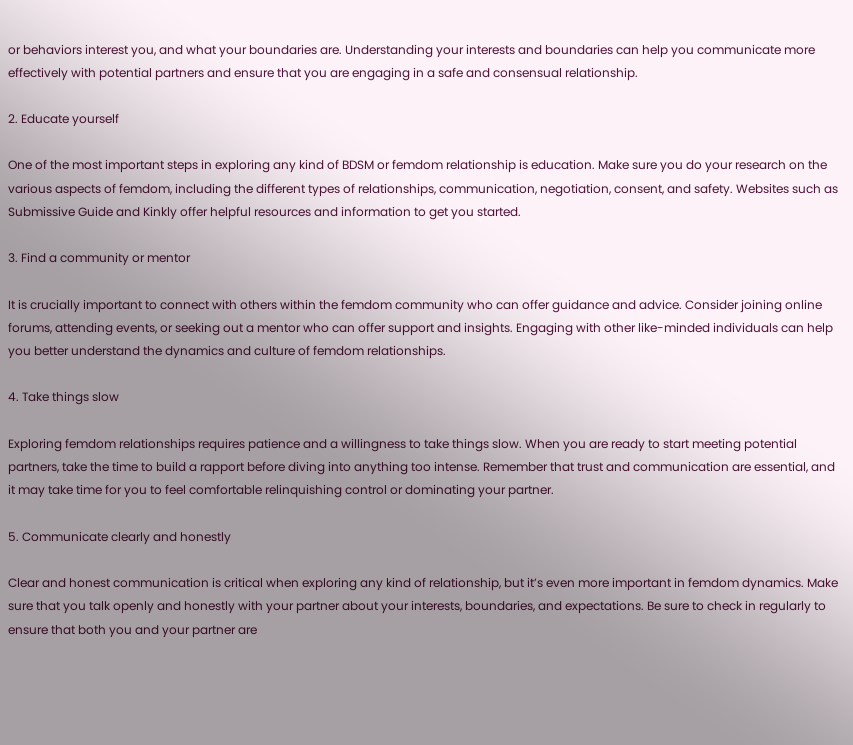or behaviors interest you, and what your boundaries are. Understanding your interests and boundaries can help you communicate more effectively with potential partners and ensure that you are engaging in a safe and consensual relationship.

2. Educate yourself

One of the most important steps in exploring any kind of BDSM or femdom relationship is education. Make sure you do your research on the various aspects of femdom, including the different types of relationships, communication, negotiation, consent, and safety. Websites such as Submissive Guide and Kinkly offer helpful resources and information to get you started.

3. Find a community or mentor

It is crucially important to connect with others within the femdom community who can offer guidance and advice. Consider joining online forums, attending events, or seeking out a mentor who can offer support and insights. Engaging with other like-minded individuals can help you better understand the dynamics and culture of femdom relationships.

4. Take things slow

Exploring femdom relationships requires patience and a willingness to take things slow. When you are ready to start meeting potential partners, take the time to build a rapport before diving into anything too intense. Remember that trust and communication are essential, and it may take time for you to feel comfortable relinquishing control or dominating your partner.

5. Communicate clearly and honestly

Clear and honest communication is critical when exploring any kind of relationship, but it’s even more important in femdom dynamics. Make sure that you talk openly and honestly with your partner about your interests, boundaries, and expectations. Be sure to check in regularly to ensure that both you and your partner are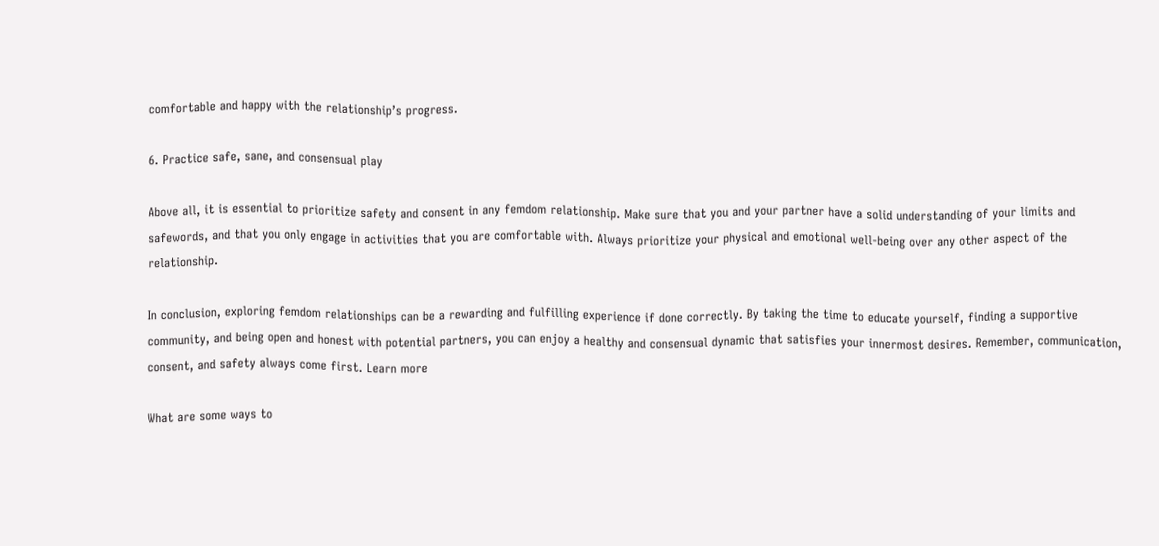comfortable and happy with the relationship’s progress.

6. Practice safe, sane, and consensual play

Above all, it is essential to prioritize safety and consent in any femdom relationship. Make sure that you and your partner have a solid understanding of your limits and safewords, and that you only engage in activities that you are comfortable with. Always prioritize your physical and emotional well-being over any other aspect of the relationship.

In conclusion, exploring femdom relationships can be a rewarding and fulfilling experience if done correctly. By taking the time to educate yourself, finding a supportive community, and being open and honest with potential partners, you can enjoy a healthy and consensual dynamic that satisfies your innermost desires. Remember, communication, consent, and safety always come first. Learn more

What are some ways to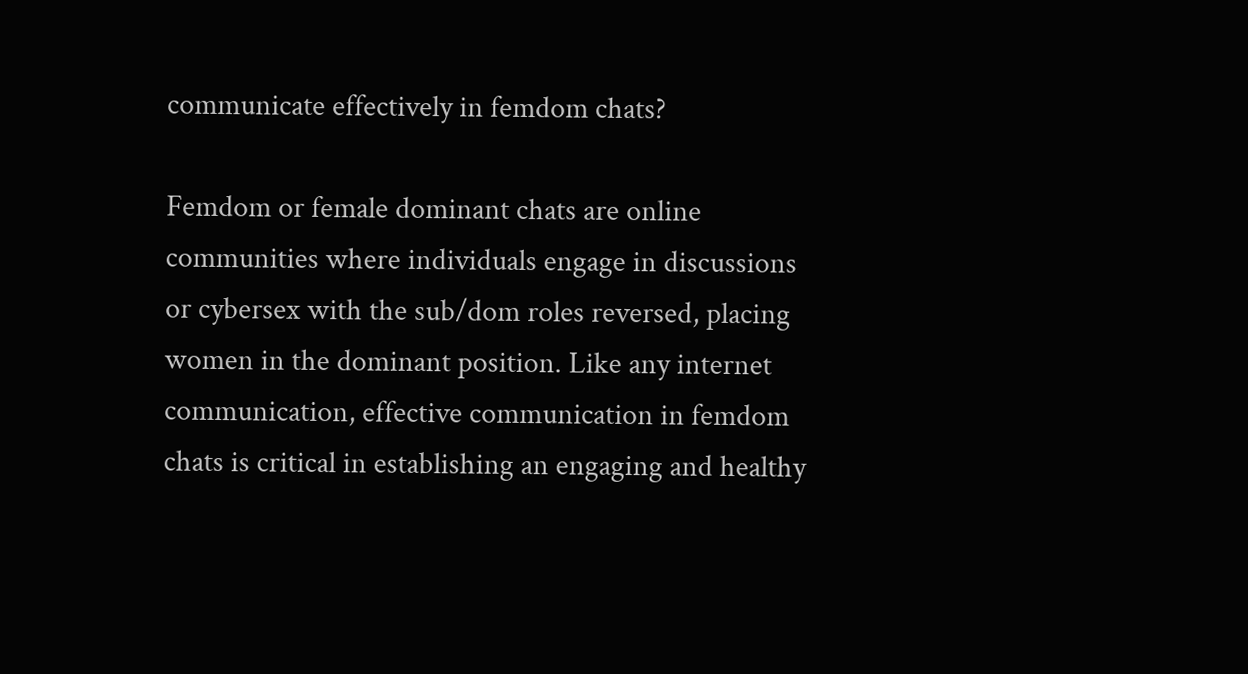communicate effectively in femdom chats?

Femdom or female dominant chats are online communities where individuals engage in discussions or cybersex with the sub/dom roles reversed, placing women in the dominant position. Like any internet communication, effective communication in femdom chats is critical in establishing an engaging and healthy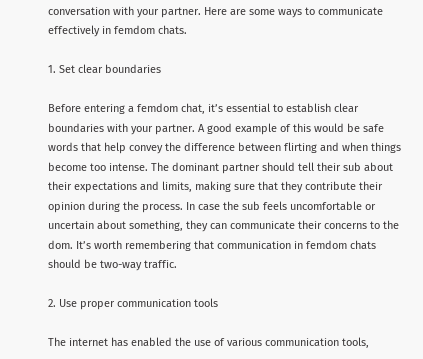conversation with your partner. Here are some ways to communicate effectively in femdom chats.

1. Set clear boundaries

Before entering a femdom chat, it’s essential to establish clear boundaries with your partner. A good example of this would be safe words that help convey the difference between flirting and when things become too intense. The dominant partner should tell their sub about their expectations and limits, making sure that they contribute their opinion during the process. In case the sub feels uncomfortable or uncertain about something, they can communicate their concerns to the dom. It’s worth remembering that communication in femdom chats should be two-way traffic.

2. Use proper communication tools

The internet has enabled the use of various communication tools,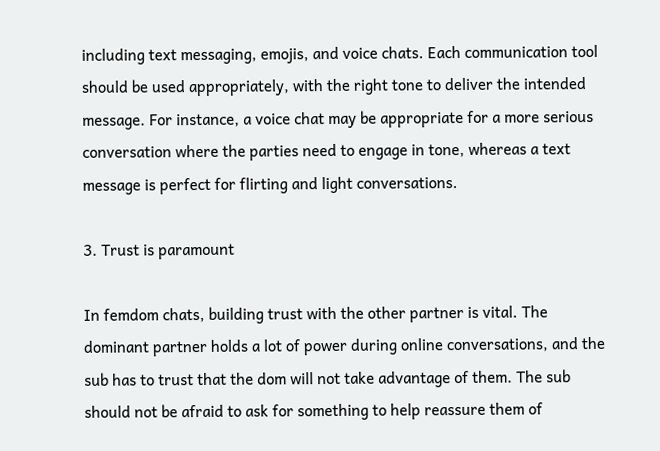including text messaging, emojis, and voice chats. Each communication tool should be used appropriately, with the right tone to deliver the intended message. For instance, a voice chat may be appropriate for a more serious conversation where the parties need to engage in tone, whereas a text message is perfect for flirting and light conversations.

3. Trust is paramount

In femdom chats, building trust with the other partner is vital. The dominant partner holds a lot of power during online conversations, and the sub has to trust that the dom will not take advantage of them. The sub should not be afraid to ask for something to help reassure them of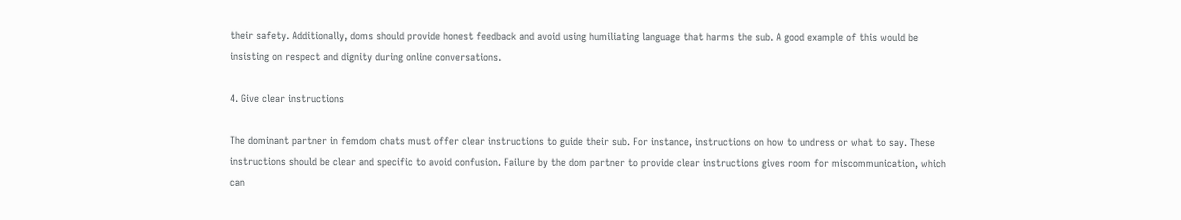their safety. Additionally, doms should provide honest feedback and avoid using humiliating language that harms the sub. A good example of this would be insisting on respect and dignity during online conversations.

4. Give clear instructions

The dominant partner in femdom chats must offer clear instructions to guide their sub. For instance, instructions on how to undress or what to say. These instructions should be clear and specific to avoid confusion. Failure by the dom partner to provide clear instructions gives room for miscommunication, which can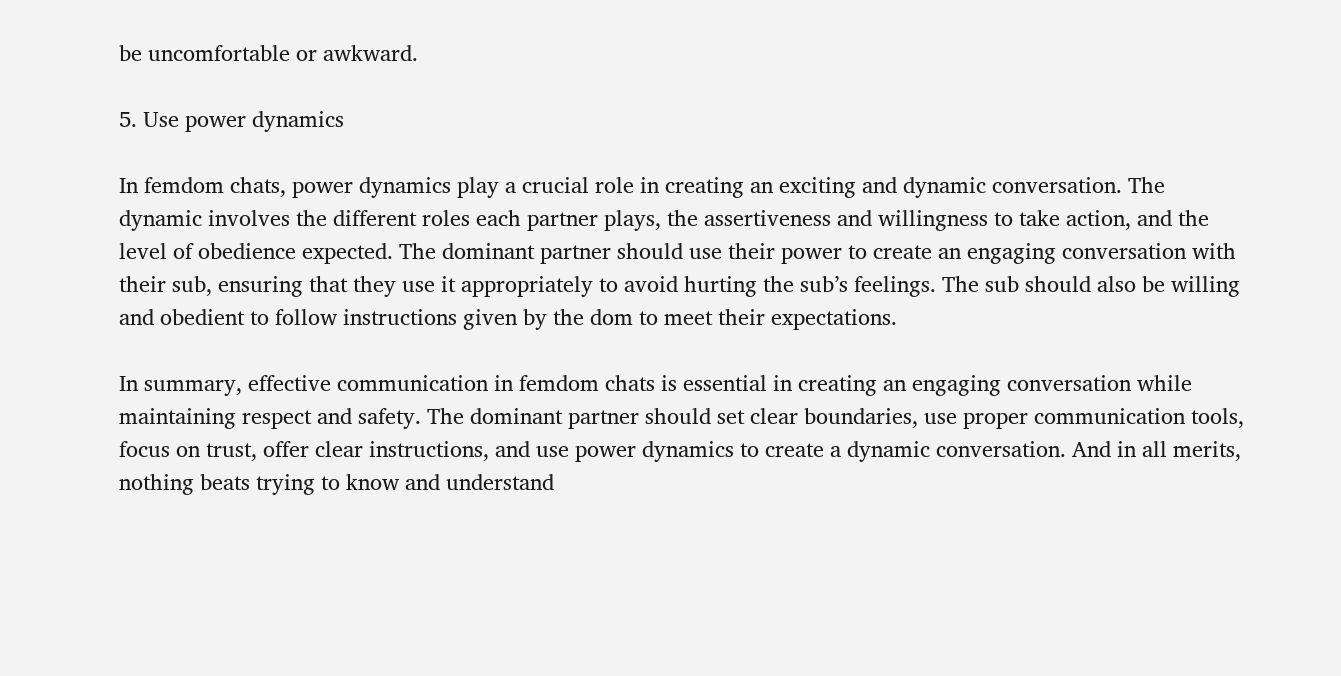be uncomfortable or awkward.

5. Use power dynamics

In femdom chats, power dynamics play a crucial role in creating an exciting and dynamic conversation. The dynamic involves the different roles each partner plays, the assertiveness and willingness to take action, and the level of obedience expected. The dominant partner should use their power to create an engaging conversation with their sub, ensuring that they use it appropriately to avoid hurting the sub’s feelings. The sub should also be willing and obedient to follow instructions given by the dom to meet their expectations.

In summary, effective communication in femdom chats is essential in creating an engaging conversation while maintaining respect and safety. The dominant partner should set clear boundaries, use proper communication tools, focus on trust, offer clear instructions, and use power dynamics to create a dynamic conversation. And in all merits, nothing beats trying to know and understand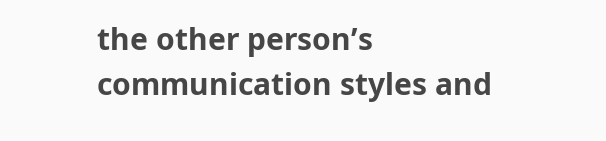the other person’s communication styles and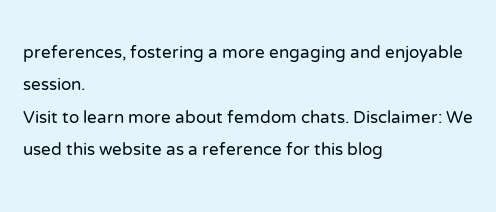preferences, fostering a more engaging and enjoyable session.
Visit to learn more about femdom chats. Disclaimer: We used this website as a reference for this blog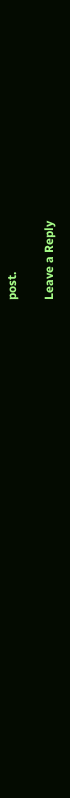post.

Leave a Reply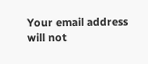Your email address will not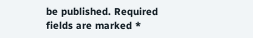be published. Required fields are marked *